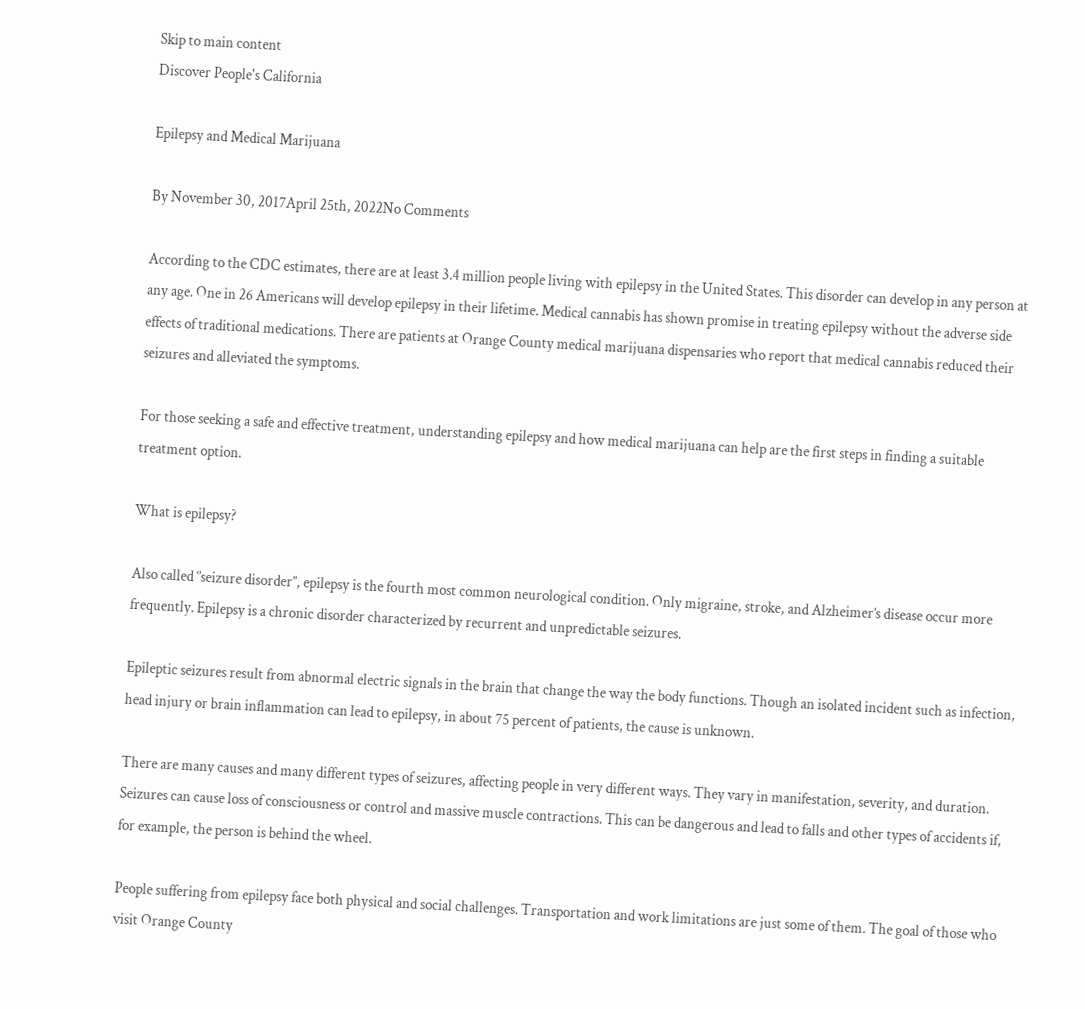Skip to main content
Discover People's California

Epilepsy and Medical Marijuana

By November 30, 2017April 25th, 2022No Comments

According to the CDC estimates, there are at least 3.4 million people living with epilepsy in the United States. This disorder can develop in any person at any age. One in 26 Americans will develop epilepsy in their lifetime. Medical cannabis has shown promise in treating epilepsy without the adverse side effects of traditional medications. There are patients at Orange County medical marijuana dispensaries who report that medical cannabis reduced their seizures and alleviated the symptoms.

For those seeking a safe and effective treatment, understanding epilepsy and how medical marijuana can help are the first steps in finding a suitable treatment option.

What is epilepsy?

Also called ‘’seizure disorder’’, epilepsy is the fourth most common neurological condition. Only migraine, stroke, and Alzheimer’s disease occur more frequently. Epilepsy is a chronic disorder characterized by recurrent and unpredictable seizures.

Epileptic seizures result from abnormal electric signals in the brain that change the way the body functions. Though an isolated incident such as infection, head injury or brain inflammation can lead to epilepsy, in about 75 percent of patients, the cause is unknown.

There are many causes and many different types of seizures, affecting people in very different ways. They vary in manifestation, severity, and duration. Seizures can cause loss of consciousness or control and massive muscle contractions. This can be dangerous and lead to falls and other types of accidents if, for example, the person is behind the wheel.

People suffering from epilepsy face both physical and social challenges. Transportation and work limitations are just some of them. The goal of those who visit Orange County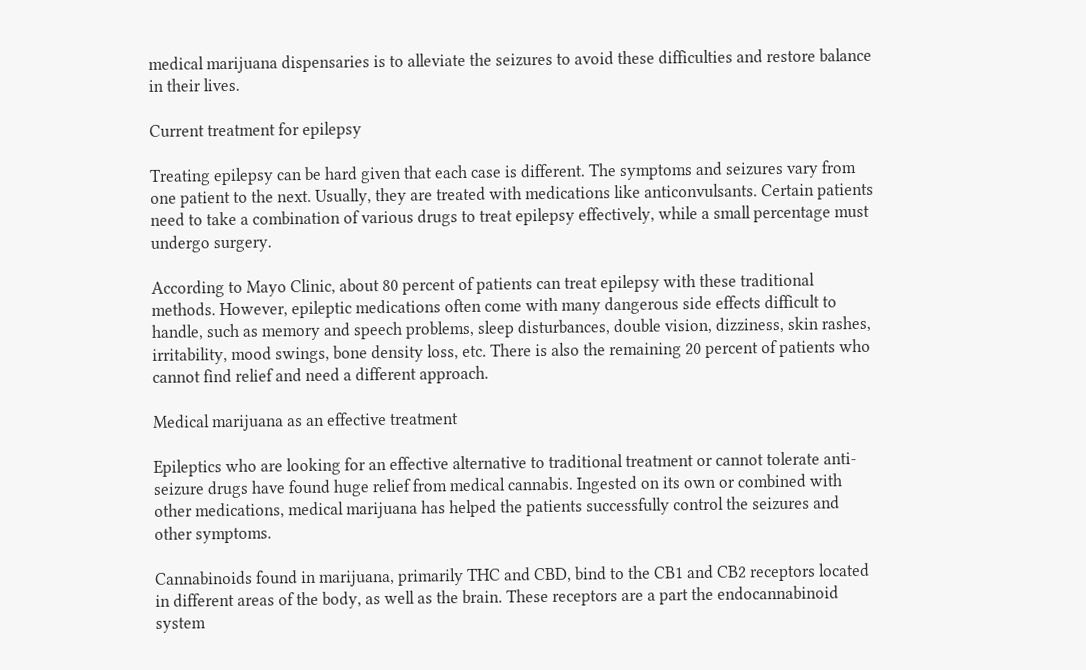medical marijuana dispensaries is to alleviate the seizures to avoid these difficulties and restore balance in their lives.

Current treatment for epilepsy

Treating epilepsy can be hard given that each case is different. The symptoms and seizures vary from one patient to the next. Usually, they are treated with medications like anticonvulsants. Certain patients need to take a combination of various drugs to treat epilepsy effectively, while a small percentage must undergo surgery.

According to Mayo Clinic, about 80 percent of patients can treat epilepsy with these traditional methods. However, epileptic medications often come with many dangerous side effects difficult to handle, such as memory and speech problems, sleep disturbances, double vision, dizziness, skin rashes, irritability, mood swings, bone density loss, etc. There is also the remaining 20 percent of patients who cannot find relief and need a different approach.

Medical marijuana as an effective treatment

Epileptics who are looking for an effective alternative to traditional treatment or cannot tolerate anti-seizure drugs have found huge relief from medical cannabis. Ingested on its own or combined with other medications, medical marijuana has helped the patients successfully control the seizures and other symptoms.

Cannabinoids found in marijuana, primarily THC and CBD, bind to the CB1 and CB2 receptors located in different areas of the body, as well as the brain. These receptors are a part the endocannabinoid system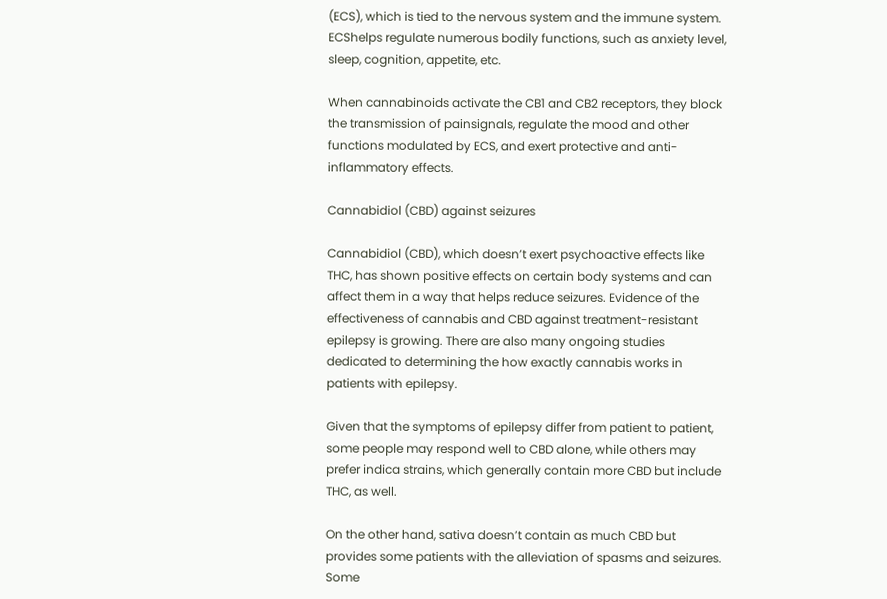(ECS), which is tied to the nervous system and the immune system. ECShelps regulate numerous bodily functions, such as anxiety level, sleep, cognition, appetite, etc.

When cannabinoids activate the CB1 and CB2 receptors, they block the transmission of painsignals, regulate the mood and other functions modulated by ECS, and exert protective and anti-inflammatory effects.

Cannabidiol (CBD) against seizures

Cannabidiol (CBD), which doesn’t exert psychoactive effects like THC, has shown positive effects on certain body systems and can affect them in a way that helps reduce seizures. Evidence of the effectiveness of cannabis and CBD against treatment-resistant epilepsy is growing. There are also many ongoing studies dedicated to determining the how exactly cannabis works in patients with epilepsy.

Given that the symptoms of epilepsy differ from patient to patient, some people may respond well to CBD alone, while others may prefer indica strains, which generally contain more CBD but include THC, as well.

On the other hand, sativa doesn’t contain as much CBD but provides some patients with the alleviation of spasms and seizures. Some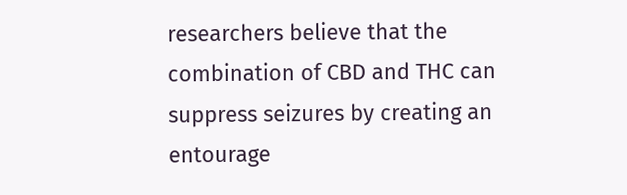researchers believe that the combination of CBD and THC can suppress seizures by creating an entourage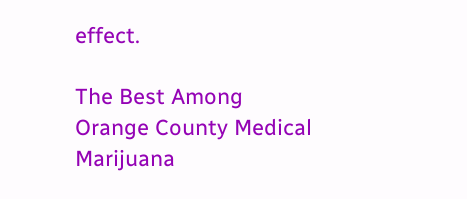effect.

The Best Among Orange County Medical Marijuana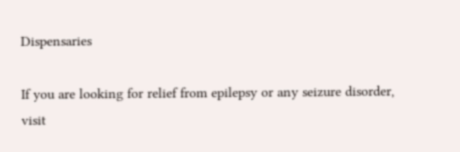Dispensaries

If you are looking for relief from epilepsy or any seizure disorder, visit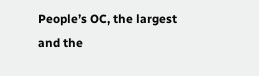People’s OC, the largest and the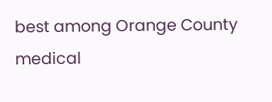best among Orange County medical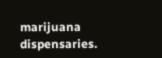marijuana dispensaries.